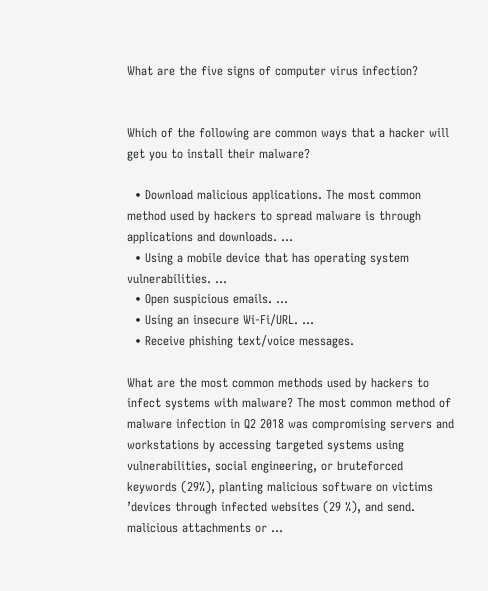What are the five signs of computer virus infection?


Which of the following are common ways that a hacker will get you to install their malware?

  • Download malicious applications. The most common method used by hackers to spread malware is through applications and downloads. …
  • Using a mobile device that has operating system vulnerabilities. …
  • Open suspicious emails. …
  • Using an insecure Wi-Fi/URL. …
  • Receive phishing text/voice messages.

What are the most common methods used by hackers to infect systems with malware? The most common method of malware infection in Q2 2018 was compromising servers and workstations by accessing targeted systems using vulnerabilities, social engineering, or bruteforced keywords (29%), planting malicious software on victims ’devices through infected websites (29 %), and send. malicious attachments or …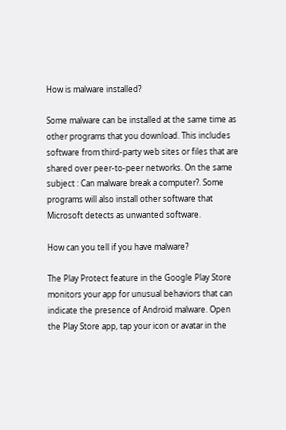How is malware installed?

Some malware can be installed at the same time as other programs that you download. This includes software from third-party web sites or files that are shared over peer-to-peer networks. On the same subject : Can malware break a computer?. Some programs will also install other software that Microsoft detects as unwanted software.

How can you tell if you have malware?

The Play Protect feature in the Google Play Store monitors your app for unusual behaviors that can indicate the presence of Android malware. Open the Play Store app, tap your icon or avatar in the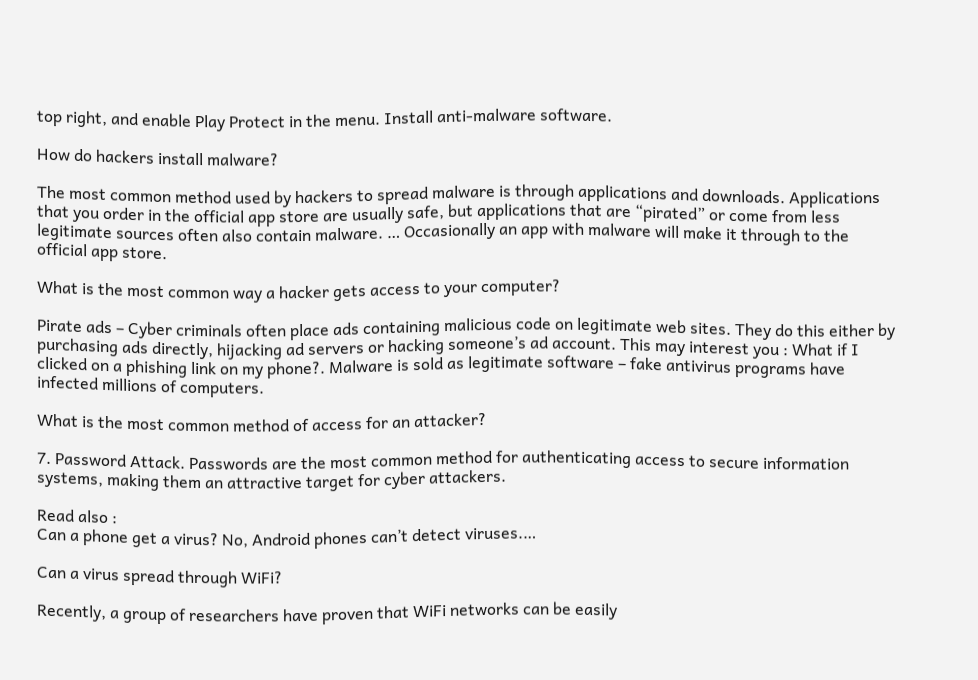top right, and enable Play Protect in the menu. Install anti-malware software.

How do hackers install malware?

The most common method used by hackers to spread malware is through applications and downloads. Applications that you order in the official app store are usually safe, but applications that are “pirated” or come from less legitimate sources often also contain malware. … Occasionally an app with malware will make it through to the official app store.

What is the most common way a hacker gets access to your computer?

Pirate ads – Cyber criminals often place ads containing malicious code on legitimate web sites. They do this either by purchasing ads directly, hijacking ad servers or hacking someone’s ad account. This may interest you : What if I clicked on a phishing link on my phone?. Malware is sold as legitimate software – fake antivirus programs have infected millions of computers.

What is the most common method of access for an attacker?

7. Password Attack. Passwords are the most common method for authenticating access to secure information systems, making them an attractive target for cyber attackers.

Read also :
Can a phone get a virus? No, Android phones can’t detect viruses.…

Can a virus spread through WiFi?

Recently, a group of researchers have proven that WiFi networks can be easily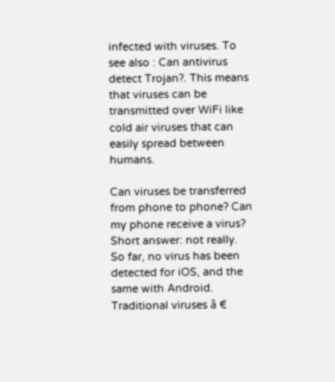infected with viruses. To see also : Can antivirus detect Trojan?. This means that viruses can be transmitted over WiFi like cold air viruses that can easily spread between humans.

Can viruses be transferred from phone to phone? Can my phone receive a virus? Short answer: not really. So far, no virus has been detected for iOS, and the same with Android. Traditional viruses â €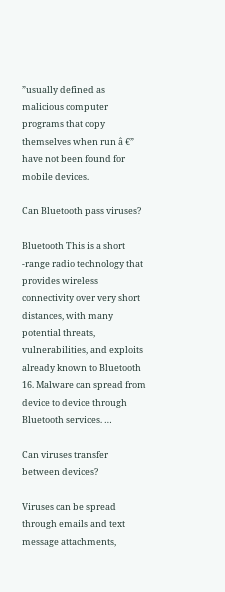”usually defined as malicious computer programs that copy themselves when run â €” have not been found for mobile devices.

Can Bluetooth pass viruses?

Bluetooth This is a short -range radio technology that provides wireless connectivity over very short distances, with many potential threats, vulnerabilities, and exploits already known to Bluetooth 16. Malware can spread from device to device through Bluetooth services. …

Can viruses transfer between devices?

Viruses can be spread through emails and text message attachments,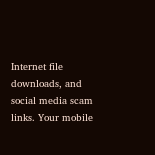Internet file downloads, and social media scam links. Your mobile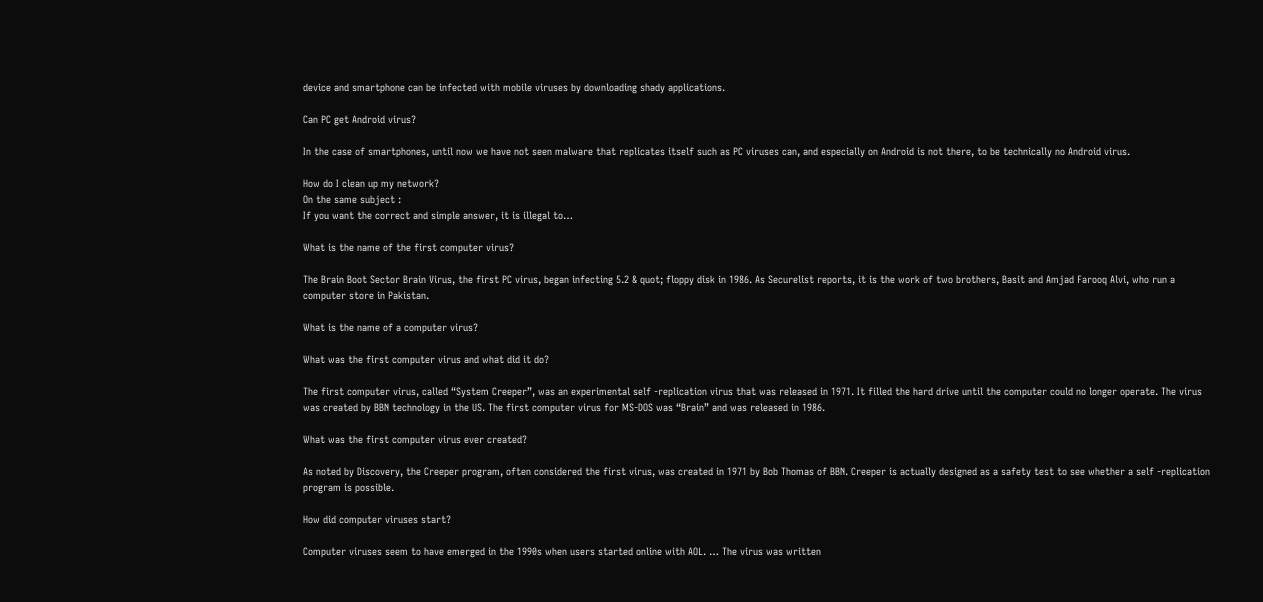device and smartphone can be infected with mobile viruses by downloading shady applications.

Can PC get Android virus?

In the case of smartphones, until now we have not seen malware that replicates itself such as PC viruses can, and especially on Android is not there, to be technically no Android virus.

How do I clean up my network?
On the same subject :
If you want the correct and simple answer, it is illegal to…

What is the name of the first computer virus?

The Brain Boot Sector Brain Virus, the first PC virus, began infecting 5.2 & quot; floppy disk in 1986. As Securelist reports, it is the work of two brothers, Basit and Amjad Farooq Alvi, who run a computer store in Pakistan.

What is the name of a computer virus?

What was the first computer virus and what did it do?

The first computer virus, called “System Creeper”, was an experimental self -replication virus that was released in 1971. It filled the hard drive until the computer could no longer operate. The virus was created by BBN technology in the US. The first computer virus for MS-DOS was “Brain” and was released in 1986.

What was the first computer virus ever created?

As noted by Discovery, the Creeper program, often considered the first virus, was created in 1971 by Bob Thomas of BBN. Creeper is actually designed as a safety test to see whether a self -replication program is possible.

How did computer viruses start?

Computer viruses seem to have emerged in the 1990s when users started online with AOL. … The virus was written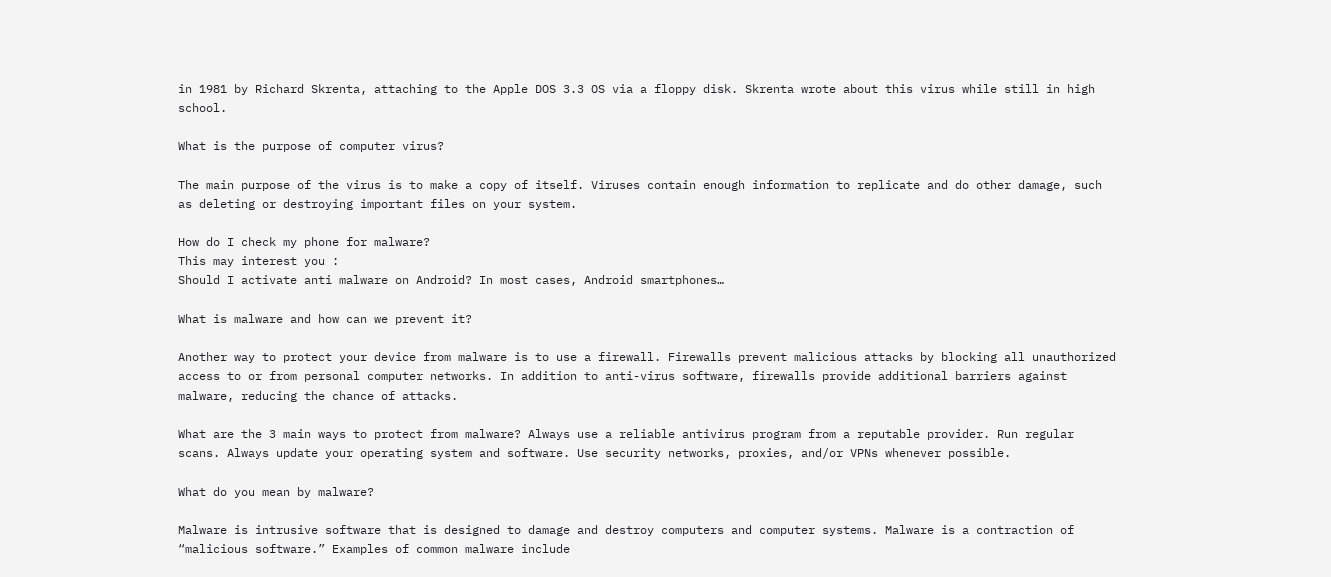in 1981 by Richard Skrenta, attaching to the Apple DOS 3.3 OS via a floppy disk. Skrenta wrote about this virus while still in high school.

What is the purpose of computer virus?

The main purpose of the virus is to make a copy of itself. Viruses contain enough information to replicate and do other damage, such as deleting or destroying important files on your system.

How do I check my phone for malware?
This may interest you :
Should I activate anti malware on Android? In most cases, Android smartphones…

What is malware and how can we prevent it?

Another way to protect your device from malware is to use a firewall. Firewalls prevent malicious attacks by blocking all unauthorized access to or from personal computer networks. In addition to anti-virus software, firewalls provide additional barriers against malware, reducing the chance of attacks.

What are the 3 main ways to protect from malware? Always use a reliable antivirus program from a reputable provider. Run regular scans. Always update your operating system and software. Use security networks, proxies, and/or VPNs whenever possible.

What do you mean by malware?

Malware is intrusive software that is designed to damage and destroy computers and computer systems. Malware is a contraction of “malicious software.” Examples of common malware include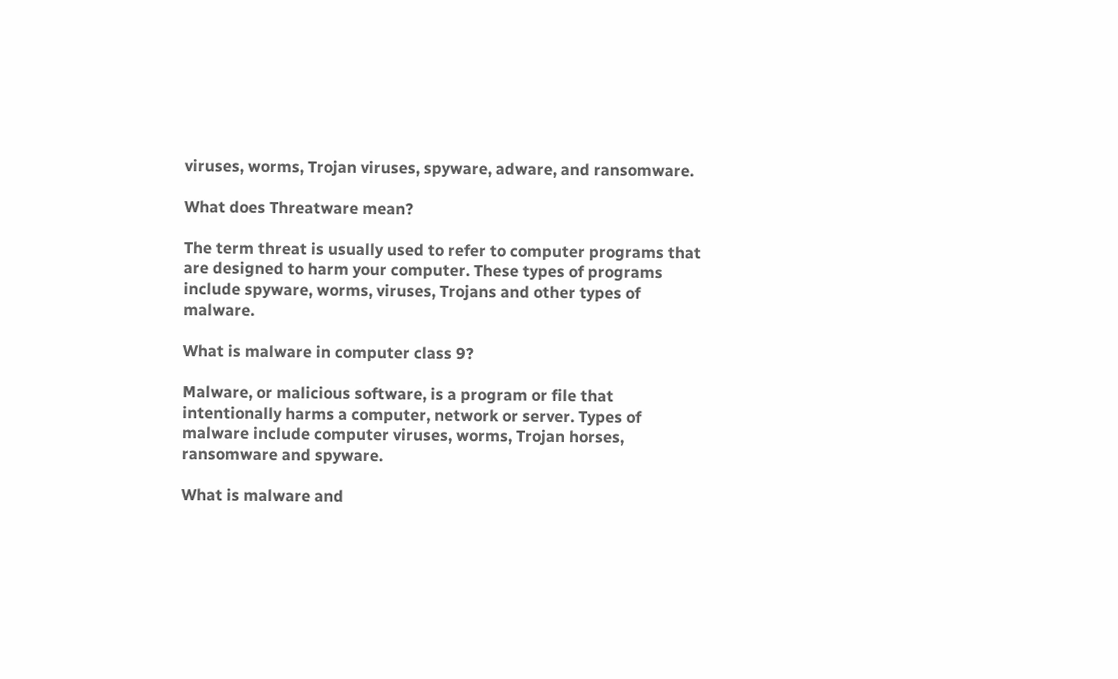viruses, worms, Trojan viruses, spyware, adware, and ransomware.

What does Threatware mean?

The term threat is usually used to refer to computer programs that are designed to harm your computer. These types of programs include spyware, worms, viruses, Trojans and other types of malware.

What is malware in computer class 9?

Malware, or malicious software, is a program or file that intentionally harms a computer, network or server. Types of malware include computer viruses, worms, Trojan horses, ransomware and spyware.

What is malware and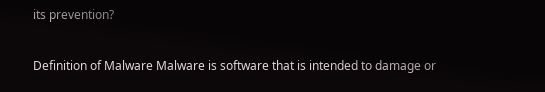its prevention?

Definition of Malware Malware is software that is intended to damage or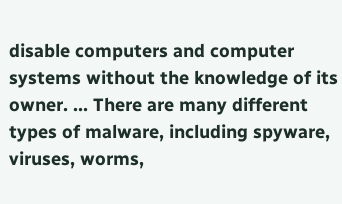disable computers and computer systems without the knowledge of its owner. … There are many different types of malware, including spyware, viruses, worms,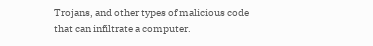Trojans, and other types of malicious code that can infiltrate a computer.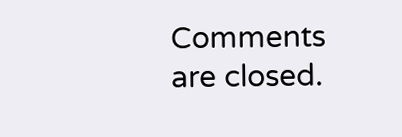Comments are closed.